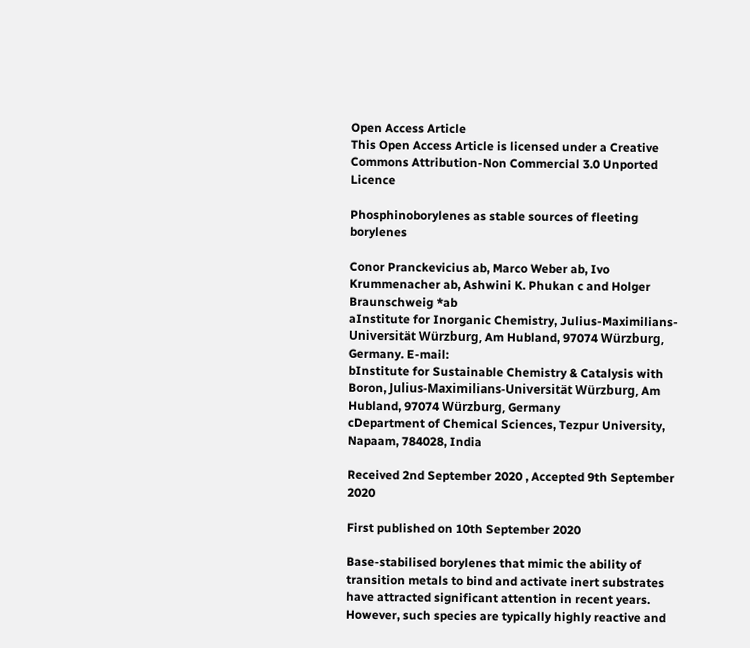Open Access Article
This Open Access Article is licensed under a Creative Commons Attribution-Non Commercial 3.0 Unported Licence

Phosphinoborylenes as stable sources of fleeting borylenes

Conor Pranckevicius ab, Marco Weber ab, Ivo Krummenacher ab, Ashwini K. Phukan c and Holger Braunschweig *ab
aInstitute for Inorganic Chemistry, Julius-Maximilians-Universität Würzburg, Am Hubland, 97074 Würzburg, Germany. E-mail:
bInstitute for Sustainable Chemistry & Catalysis with Boron, Julius-Maximilians-Universität Würzburg, Am Hubland, 97074 Würzburg, Germany
cDepartment of Chemical Sciences, Tezpur University, Napaam, 784028, India

Received 2nd September 2020 , Accepted 9th September 2020

First published on 10th September 2020

Base-stabilised borylenes that mimic the ability of transition metals to bind and activate inert substrates have attracted significant attention in recent years. However, such species are typically highly reactive and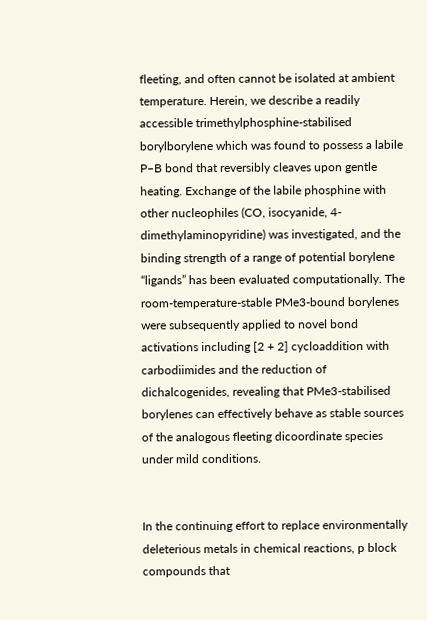fleeting, and often cannot be isolated at ambient temperature. Herein, we describe a readily accessible trimethylphosphine-stabilised borylborylene which was found to possess a labile P–B bond that reversibly cleaves upon gentle heating. Exchange of the labile phosphine with other nucleophiles (CO, isocyanide, 4-dimethylaminopyridine) was investigated, and the binding strength of a range of potential borylene “ligands” has been evaluated computationally. The room-temperature-stable PMe3-bound borylenes were subsequently applied to novel bond activations including [2 + 2] cycloaddition with carbodiimides and the reduction of dichalcogenides, revealing that PMe3-stabilised borylenes can effectively behave as stable sources of the analogous fleeting dicoordinate species under mild conditions.


In the continuing effort to replace environmentally deleterious metals in chemical reactions, p block compounds that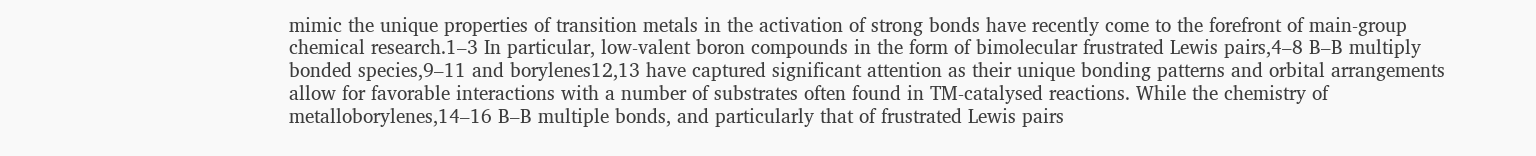mimic the unique properties of transition metals in the activation of strong bonds have recently come to the forefront of main-group chemical research.1–3 In particular, low-valent boron compounds in the form of bimolecular frustrated Lewis pairs,4–8 B–B multiply bonded species,9–11 and borylenes12,13 have captured significant attention as their unique bonding patterns and orbital arrangements allow for favorable interactions with a number of substrates often found in TM-catalysed reactions. While the chemistry of metalloborylenes,14–16 B–B multiple bonds, and particularly that of frustrated Lewis pairs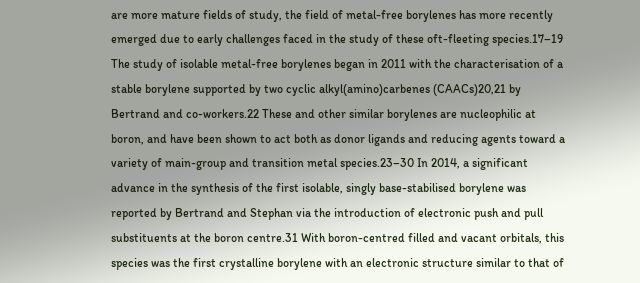are more mature fields of study, the field of metal-free borylenes has more recently emerged due to early challenges faced in the study of these oft-fleeting species.17–19 The study of isolable metal-free borylenes began in 2011 with the characterisation of a stable borylene supported by two cyclic alkyl(amino)carbenes (CAACs)20,21 by Bertrand and co-workers.22 These and other similar borylenes are nucleophilic at boron, and have been shown to act both as donor ligands and reducing agents toward a variety of main-group and transition metal species.23–30 In 2014, a significant advance in the synthesis of the first isolable, singly base-stabilised borylene was reported by Bertrand and Stephan via the introduction of electronic push and pull substituents at the boron centre.31 With boron-centred filled and vacant orbitals, this species was the first crystalline borylene with an electronic structure similar to that of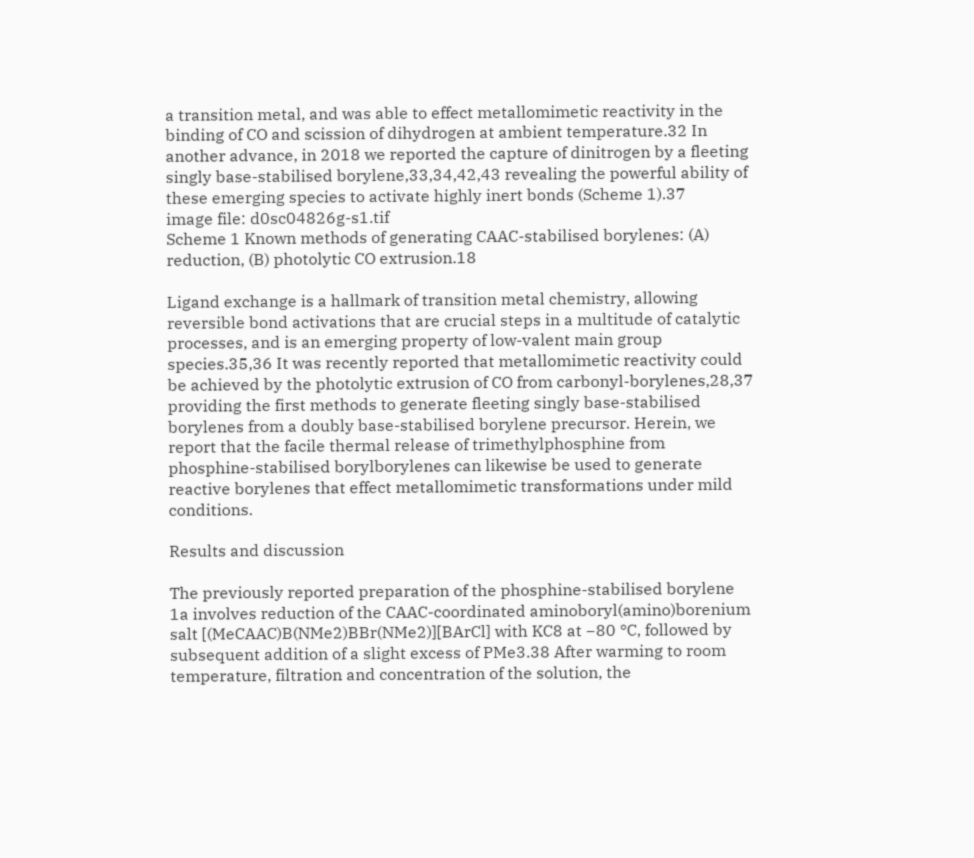a transition metal, and was able to effect metallomimetic reactivity in the binding of CO and scission of dihydrogen at ambient temperature.32 In another advance, in 2018 we reported the capture of dinitrogen by a fleeting singly base-stabilised borylene,33,34,42,43 revealing the powerful ability of these emerging species to activate highly inert bonds (Scheme 1).37
image file: d0sc04826g-s1.tif
Scheme 1 Known methods of generating CAAC-stabilised borylenes: (A) reduction, (B) photolytic CO extrusion.18

Ligand exchange is a hallmark of transition metal chemistry, allowing reversible bond activations that are crucial steps in a multitude of catalytic processes, and is an emerging property of low-valent main group species.35,36 It was recently reported that metallomimetic reactivity could be achieved by the photolytic extrusion of CO from carbonyl-borylenes,28,37 providing the first methods to generate fleeting singly base-stabilised borylenes from a doubly base-stabilised borylene precursor. Herein, we report that the facile thermal release of trimethylphosphine from phosphine-stabilised borylborylenes can likewise be used to generate reactive borylenes that effect metallomimetic transformations under mild conditions.

Results and discussion

The previously reported preparation of the phosphine-stabilised borylene 1a involves reduction of the CAAC-coordinated aminoboryl(amino)borenium salt [(MeCAAC)B(NMe2)BBr(NMe2)][BArCl] with KC8 at −80 °C, followed by subsequent addition of a slight excess of PMe3.38 After warming to room temperature, filtration and concentration of the solution, the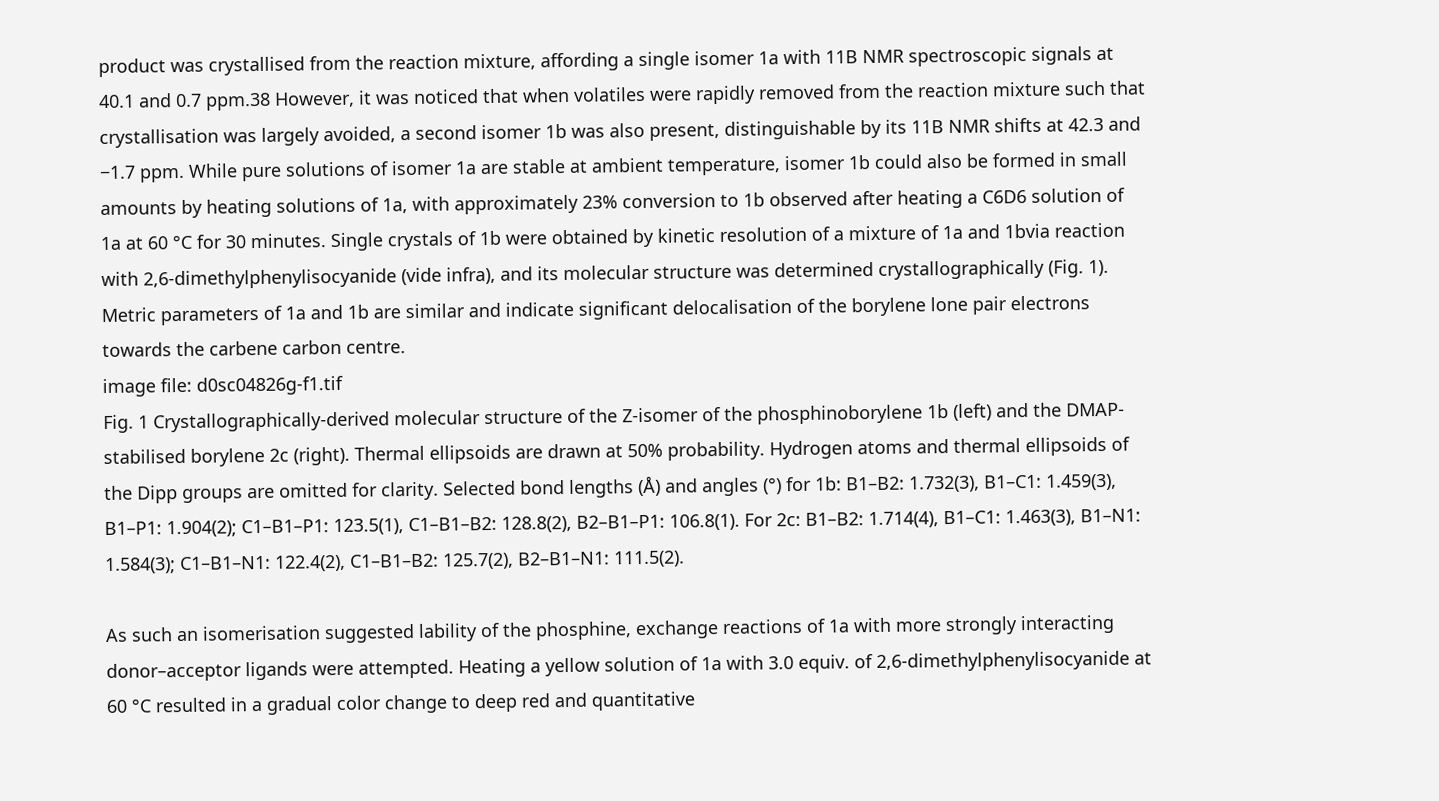product was crystallised from the reaction mixture, affording a single isomer 1a with 11B NMR spectroscopic signals at 40.1 and 0.7 ppm.38 However, it was noticed that when volatiles were rapidly removed from the reaction mixture such that crystallisation was largely avoided, a second isomer 1b was also present, distinguishable by its 11B NMR shifts at 42.3 and −1.7 ppm. While pure solutions of isomer 1a are stable at ambient temperature, isomer 1b could also be formed in small amounts by heating solutions of 1a, with approximately 23% conversion to 1b observed after heating a C6D6 solution of 1a at 60 °C for 30 minutes. Single crystals of 1b were obtained by kinetic resolution of a mixture of 1a and 1bvia reaction with 2,6-dimethylphenylisocyanide (vide infra), and its molecular structure was determined crystallographically (Fig. 1). Metric parameters of 1a and 1b are similar and indicate significant delocalisation of the borylene lone pair electrons towards the carbene carbon centre.
image file: d0sc04826g-f1.tif
Fig. 1 Crystallographically-derived molecular structure of the Z-isomer of the phosphinoborylene 1b (left) and the DMAP-stabilised borylene 2c (right). Thermal ellipsoids are drawn at 50% probability. Hydrogen atoms and thermal ellipsoids of the Dipp groups are omitted for clarity. Selected bond lengths (Å) and angles (°) for 1b: B1–B2: 1.732(3), B1–C1: 1.459(3), B1–P1: 1.904(2); C1–B1–P1: 123.5(1), C1–B1–B2: 128.8(2), B2–B1–P1: 106.8(1). For 2c: B1–B2: 1.714(4), B1–C1: 1.463(3), B1–N1: 1.584(3); C1–B1–N1: 122.4(2), C1–B1–B2: 125.7(2), B2–B1–N1: 111.5(2).

As such an isomerisation suggested lability of the phosphine, exchange reactions of 1a with more strongly interacting donor–acceptor ligands were attempted. Heating a yellow solution of 1a with 3.0 equiv. of 2,6-dimethylphenylisocyanide at 60 °C resulted in a gradual color change to deep red and quantitative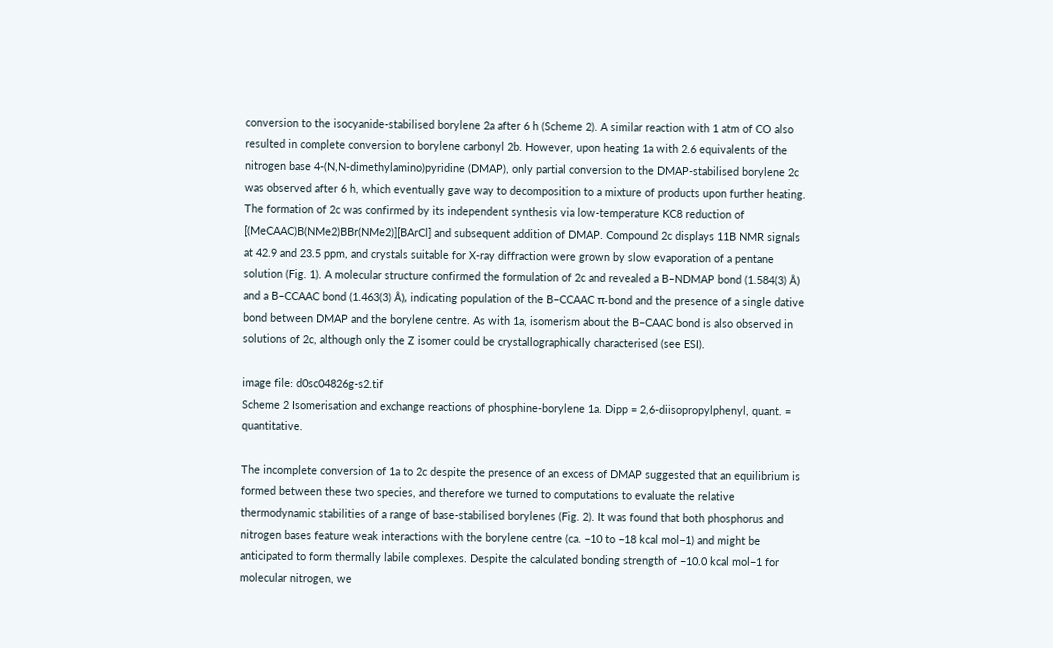conversion to the isocyanide-stabilised borylene 2a after 6 h (Scheme 2). A similar reaction with 1 atm of CO also resulted in complete conversion to borylene carbonyl 2b. However, upon heating 1a with 2.6 equivalents of the nitrogen base 4-(N,N-dimethylamino)pyridine (DMAP), only partial conversion to the DMAP-stabilised borylene 2c was observed after 6 h, which eventually gave way to decomposition to a mixture of products upon further heating. The formation of 2c was confirmed by its independent synthesis via low-temperature KC8 reduction of [(MeCAAC)B(NMe2)BBr(NMe2)][BArCl] and subsequent addition of DMAP. Compound 2c displays 11B NMR signals at 42.9 and 23.5 ppm, and crystals suitable for X-ray diffraction were grown by slow evaporation of a pentane solution (Fig. 1). A molecular structure confirmed the formulation of 2c and revealed a B–NDMAP bond (1.584(3) Å) and a B–CCAAC bond (1.463(3) Å), indicating population of the B–CCAAC π-bond and the presence of a single dative bond between DMAP and the borylene centre. As with 1a, isomerism about the B–CAAC bond is also observed in solutions of 2c, although only the Z isomer could be crystallographically characterised (see ESI).

image file: d0sc04826g-s2.tif
Scheme 2 Isomerisation and exchange reactions of phosphine-borylene 1a. Dipp = 2,6-diisopropylphenyl, quant. = quantitative.

The incomplete conversion of 1a to 2c despite the presence of an excess of DMAP suggested that an equilibrium is formed between these two species, and therefore we turned to computations to evaluate the relative thermodynamic stabilities of a range of base-stabilised borylenes (Fig. 2). It was found that both phosphorus and nitrogen bases feature weak interactions with the borylene centre (ca. −10 to −18 kcal mol−1) and might be anticipated to form thermally labile complexes. Despite the calculated bonding strength of −10.0 kcal mol−1 for molecular nitrogen, we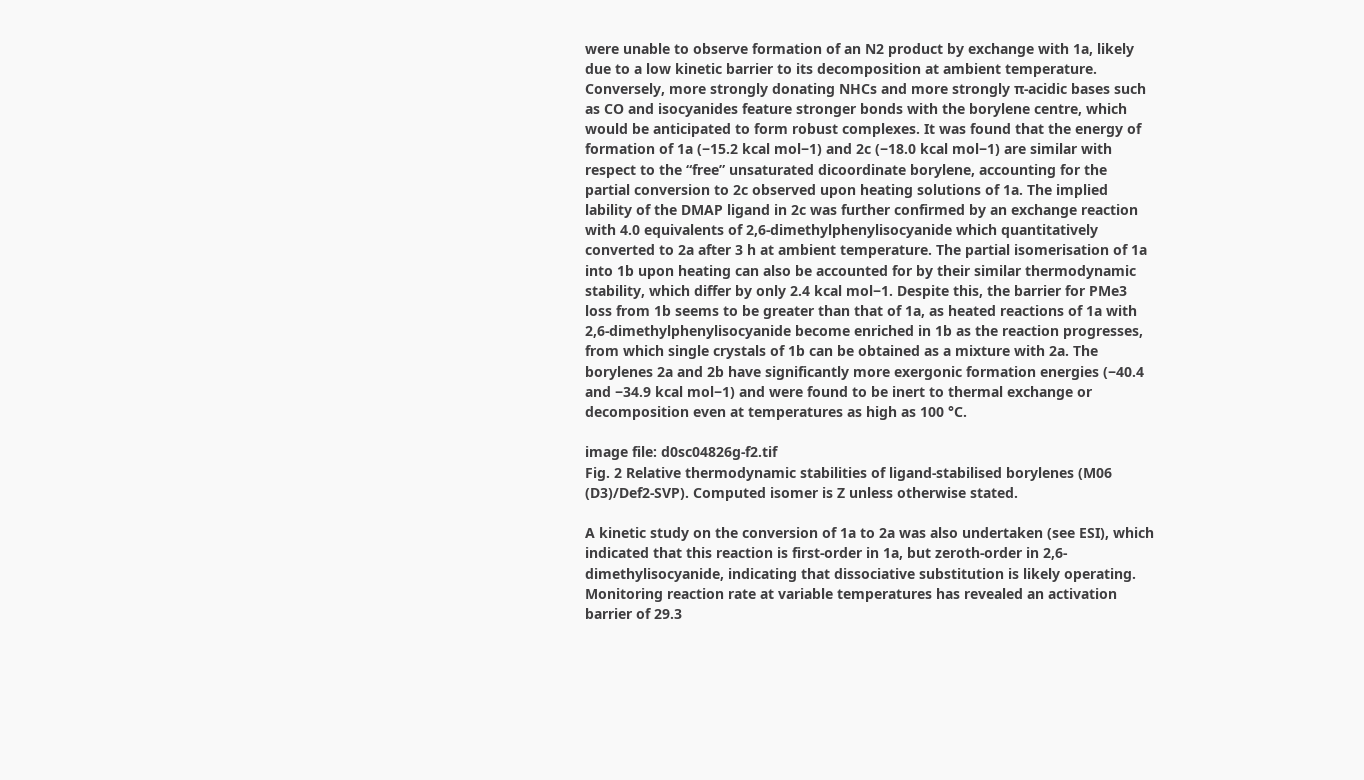were unable to observe formation of an N2 product by exchange with 1a, likely due to a low kinetic barrier to its decomposition at ambient temperature. Conversely, more strongly donating NHCs and more strongly π-acidic bases such as CO and isocyanides feature stronger bonds with the borylene centre, which would be anticipated to form robust complexes. It was found that the energy of formation of 1a (−15.2 kcal mol−1) and 2c (−18.0 kcal mol−1) are similar with respect to the “free” unsaturated dicoordinate borylene, accounting for the partial conversion to 2c observed upon heating solutions of 1a. The implied lability of the DMAP ligand in 2c was further confirmed by an exchange reaction with 4.0 equivalents of 2,6-dimethylphenylisocyanide which quantitatively converted to 2a after 3 h at ambient temperature. The partial isomerisation of 1a into 1b upon heating can also be accounted for by their similar thermodynamic stability, which differ by only 2.4 kcal mol−1. Despite this, the barrier for PMe3 loss from 1b seems to be greater than that of 1a, as heated reactions of 1a with 2,6-dimethylphenylisocyanide become enriched in 1b as the reaction progresses, from which single crystals of 1b can be obtained as a mixture with 2a. The borylenes 2a and 2b have significantly more exergonic formation energies (−40.4 and −34.9 kcal mol−1) and were found to be inert to thermal exchange or decomposition even at temperatures as high as 100 °C.

image file: d0sc04826g-f2.tif
Fig. 2 Relative thermodynamic stabilities of ligand-stabilised borylenes (M06 (D3)/Def2-SVP). Computed isomer is Z unless otherwise stated.

A kinetic study on the conversion of 1a to 2a was also undertaken (see ESI), which indicated that this reaction is first-order in 1a, but zeroth-order in 2,6-dimethylisocyanide, indicating that dissociative substitution is likely operating. Monitoring reaction rate at variable temperatures has revealed an activation barrier of 29.3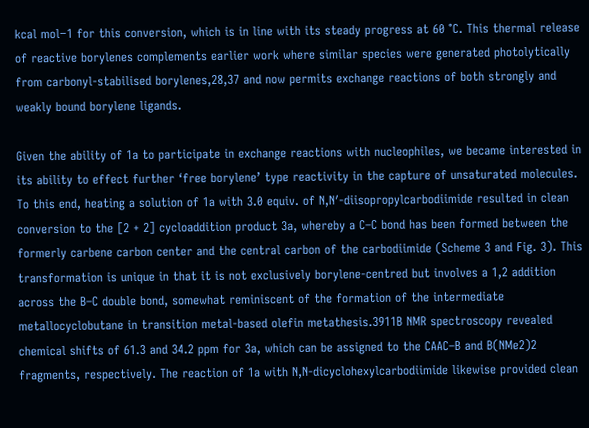kcal mol−1 for this conversion, which is in line with its steady progress at 60 °C. This thermal release of reactive borylenes complements earlier work where similar species were generated photolytically from carbonyl-stabilised borylenes,28,37 and now permits exchange reactions of both strongly and weakly bound borylene ligands.

Given the ability of 1a to participate in exchange reactions with nucleophiles, we became interested in its ability to effect further ‘free borylene’ type reactivity in the capture of unsaturated molecules. To this end, heating a solution of 1a with 3.0 equiv. of N,N′-diisopropylcarbodiimide resulted in clean conversion to the [2 + 2] cycloaddition product 3a, whereby a C–C bond has been formed between the formerly carbene carbon center and the central carbon of the carbodiimide (Scheme 3 and Fig. 3). This transformation is unique in that it is not exclusively borylene-centred but involves a 1,2 addition across the B–C double bond, somewhat reminiscent of the formation of the intermediate metallocyclobutane in transition metal-based olefin metathesis.3911B NMR spectroscopy revealed chemical shifts of 61.3 and 34.2 ppm for 3a, which can be assigned to the CAAC–B and B(NMe2)2 fragments, respectively. The reaction of 1a with N,N-dicyclohexylcarbodiimide likewise provided clean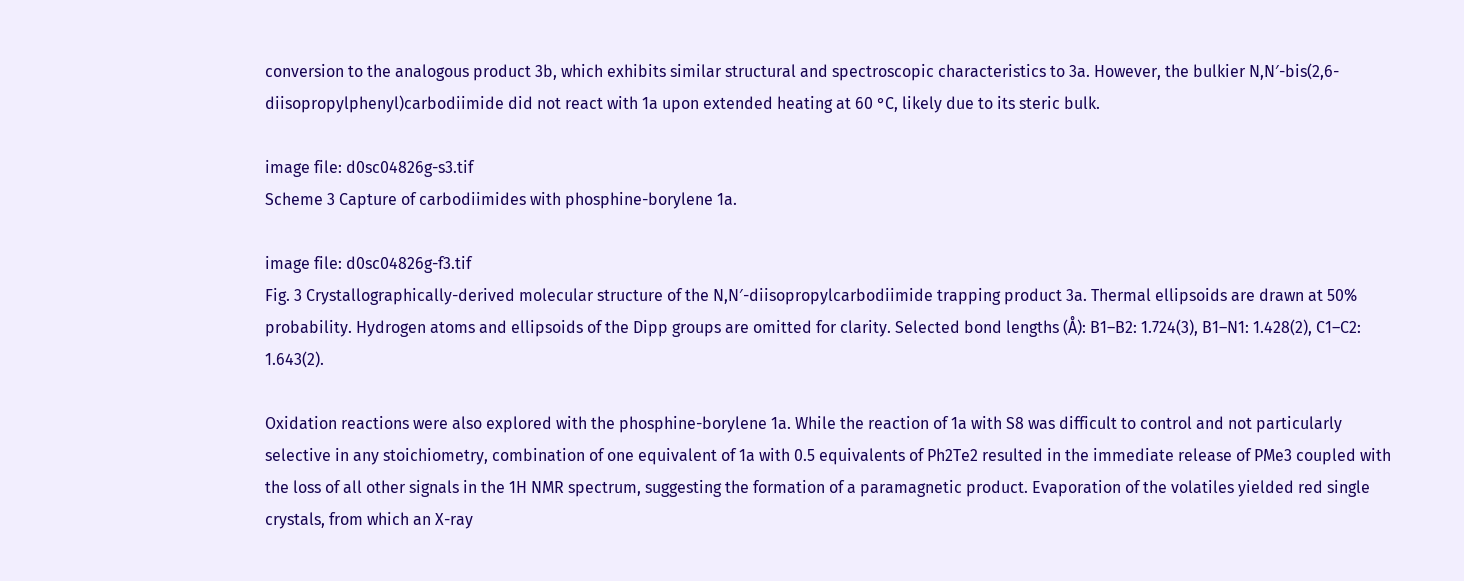conversion to the analogous product 3b, which exhibits similar structural and spectroscopic characteristics to 3a. However, the bulkier N,N′-bis(2,6-diisopropylphenyl)carbodiimide did not react with 1a upon extended heating at 60 °C, likely due to its steric bulk.

image file: d0sc04826g-s3.tif
Scheme 3 Capture of carbodiimides with phosphine-borylene 1a.

image file: d0sc04826g-f3.tif
Fig. 3 Crystallographically-derived molecular structure of the N,N′-diisopropylcarbodiimide trapping product 3a. Thermal ellipsoids are drawn at 50% probability. Hydrogen atoms and ellipsoids of the Dipp groups are omitted for clarity. Selected bond lengths (Å): B1–B2: 1.724(3), B1–N1: 1.428(2), C1–C2: 1.643(2).

Oxidation reactions were also explored with the phosphine-borylene 1a. While the reaction of 1a with S8 was difficult to control and not particularly selective in any stoichiometry, combination of one equivalent of 1a with 0.5 equivalents of Ph2Te2 resulted in the immediate release of PMe3 coupled with the loss of all other signals in the 1H NMR spectrum, suggesting the formation of a paramagnetic product. Evaporation of the volatiles yielded red single crystals, from which an X-ray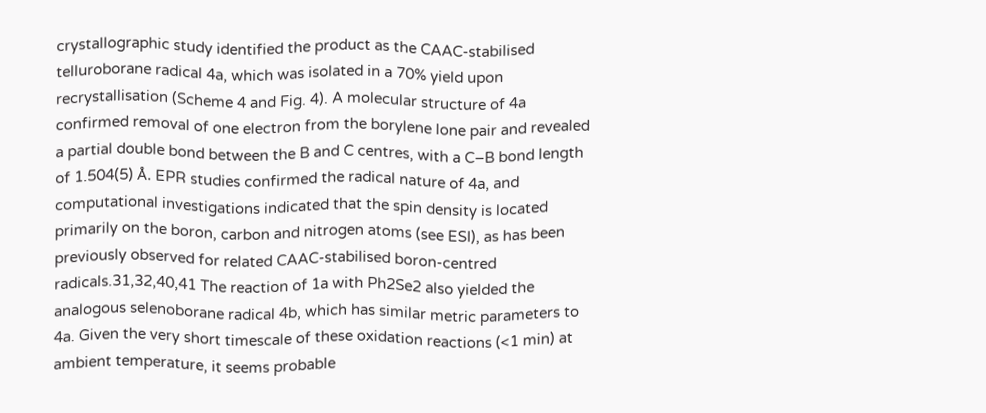crystallographic study identified the product as the CAAC-stabilised telluroborane radical 4a, which was isolated in a 70% yield upon recrystallisation (Scheme 4 and Fig. 4). A molecular structure of 4a confirmed removal of one electron from the borylene lone pair and revealed a partial double bond between the B and C centres, with a C–B bond length of 1.504(5) Å. EPR studies confirmed the radical nature of 4a, and computational investigations indicated that the spin density is located primarily on the boron, carbon and nitrogen atoms (see ESI), as has been previously observed for related CAAC-stabilised boron-centred radicals.31,32,40,41 The reaction of 1a with Ph2Se2 also yielded the analogous selenoborane radical 4b, which has similar metric parameters to 4a. Given the very short timescale of these oxidation reactions (<1 min) at ambient temperature, it seems probable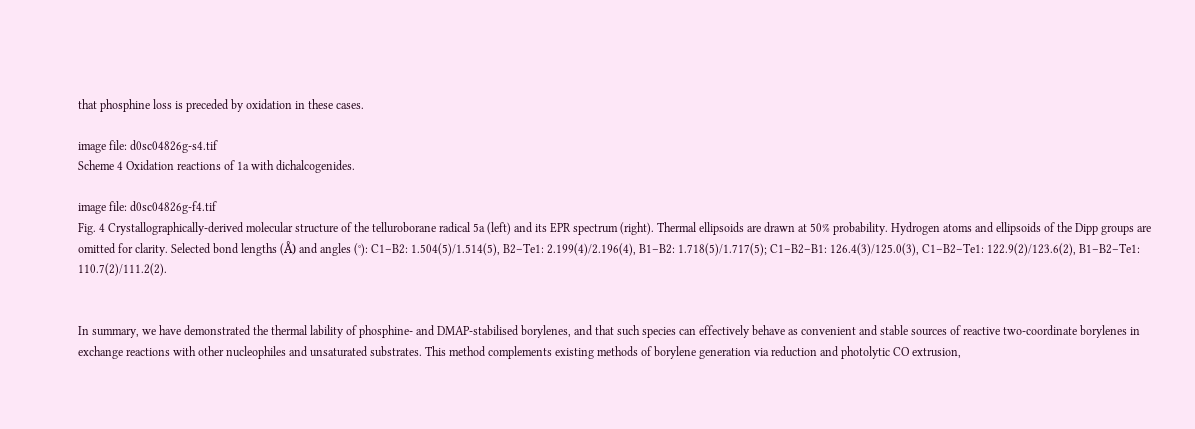that phosphine loss is preceded by oxidation in these cases.

image file: d0sc04826g-s4.tif
Scheme 4 Oxidation reactions of 1a with dichalcogenides.

image file: d0sc04826g-f4.tif
Fig. 4 Crystallographically-derived molecular structure of the telluroborane radical 5a (left) and its EPR spectrum (right). Thermal ellipsoids are drawn at 50% probability. Hydrogen atoms and ellipsoids of the Dipp groups are omitted for clarity. Selected bond lengths (Å) and angles (°): C1–B2: 1.504(5)/1.514(5), B2–Te1: 2.199(4)/2.196(4), B1–B2: 1.718(5)/1.717(5); C1–B2–B1: 126.4(3)/125.0(3), C1–B2–Te1: 122.9(2)/123.6(2), B1–B2–Te1: 110.7(2)/111.2(2).


In summary, we have demonstrated the thermal lability of phosphine- and DMAP-stabilised borylenes, and that such species can effectively behave as convenient and stable sources of reactive two-coordinate borylenes in exchange reactions with other nucleophiles and unsaturated substrates. This method complements existing methods of borylene generation via reduction and photolytic CO extrusion,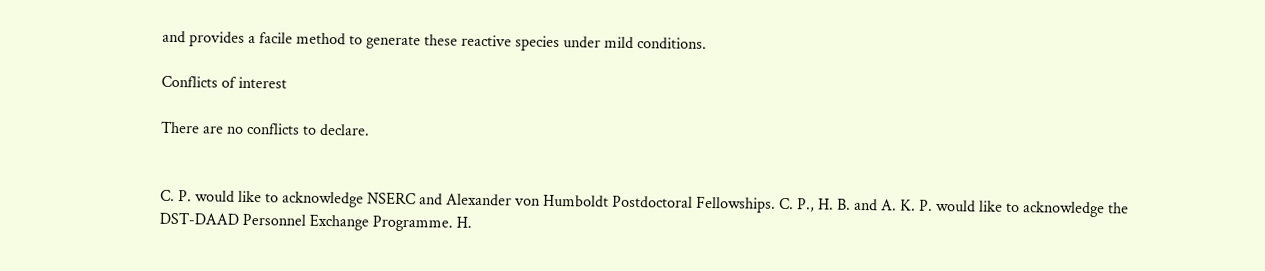and provides a facile method to generate these reactive species under mild conditions.

Conflicts of interest

There are no conflicts to declare.


C. P. would like to acknowledge NSERC and Alexander von Humboldt Postdoctoral Fellowships. C. P., H. B. and A. K. P. would like to acknowledge the DST-DAAD Personnel Exchange Programme. H.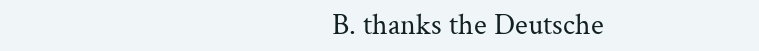B. thanks the Deutsche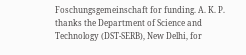Foschungsgemeinschaft for funding. A. K. P. thanks the Department of Science and Technology (DST-SERB), New Delhi, for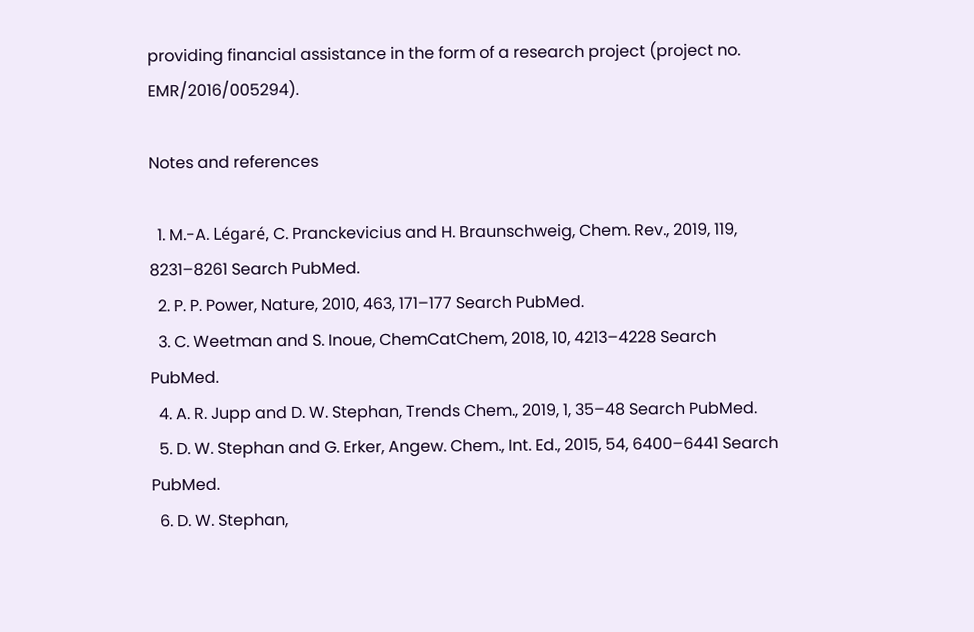providing financial assistance in the form of a research project (project no. EMR/2016/005294).

Notes and references

  1. M.-A. Légaré, C. Pranckevicius and H. Braunschweig, Chem. Rev., 2019, 119, 8231–8261 Search PubMed.
  2. P. P. Power, Nature, 2010, 463, 171–177 Search PubMed.
  3. C. Weetman and S. Inoue, ChemCatChem, 2018, 10, 4213–4228 Search PubMed.
  4. A. R. Jupp and D. W. Stephan, Trends Chem., 2019, 1, 35–48 Search PubMed.
  5. D. W. Stephan and G. Erker, Angew. Chem., Int. Ed., 2015, 54, 6400–6441 Search PubMed.
  6. D. W. Stephan,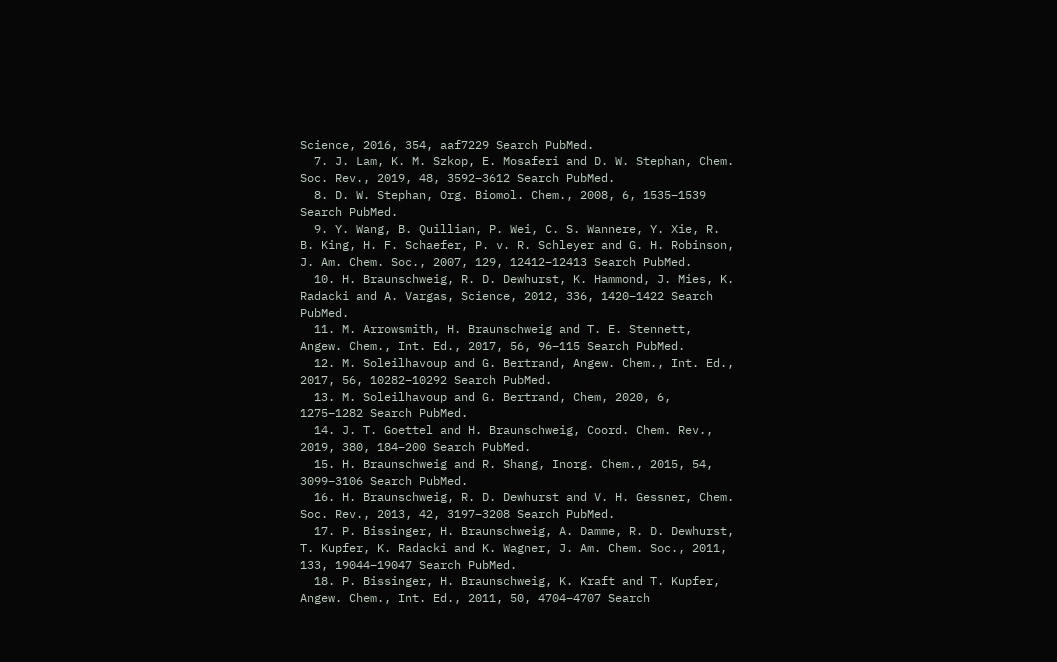Science, 2016, 354, aaf7229 Search PubMed.
  7. J. Lam, K. M. Szkop, E. Mosaferi and D. W. Stephan, Chem. Soc. Rev., 2019, 48, 3592–3612 Search PubMed.
  8. D. W. Stephan, Org. Biomol. Chem., 2008, 6, 1535–1539 Search PubMed.
  9. Y. Wang, B. Quillian, P. Wei, C. S. Wannere, Y. Xie, R. B. King, H. F. Schaefer, P. v. R. Schleyer and G. H. Robinson, J. Am. Chem. Soc., 2007, 129, 12412–12413 Search PubMed.
  10. H. Braunschweig, R. D. Dewhurst, K. Hammond, J. Mies, K. Radacki and A. Vargas, Science, 2012, 336, 1420–1422 Search PubMed.
  11. M. Arrowsmith, H. Braunschweig and T. E. Stennett, Angew. Chem., Int. Ed., 2017, 56, 96–115 Search PubMed.
  12. M. Soleilhavoup and G. Bertrand, Angew. Chem., Int. Ed., 2017, 56, 10282–10292 Search PubMed.
  13. M. Soleilhavoup and G. Bertrand, Chem, 2020, 6, 1275–1282 Search PubMed.
  14. J. T. Goettel and H. Braunschweig, Coord. Chem. Rev., 2019, 380, 184–200 Search PubMed.
  15. H. Braunschweig and R. Shang, Inorg. Chem., 2015, 54, 3099–3106 Search PubMed.
  16. H. Braunschweig, R. D. Dewhurst and V. H. Gessner, Chem. Soc. Rev., 2013, 42, 3197–3208 Search PubMed.
  17. P. Bissinger, H. Braunschweig, A. Damme, R. D. Dewhurst, T. Kupfer, K. Radacki and K. Wagner, J. Am. Chem. Soc., 2011, 133, 19044–19047 Search PubMed.
  18. P. Bissinger, H. Braunschweig, K. Kraft and T. Kupfer, Angew. Chem., Int. Ed., 2011, 50, 4704–4707 Search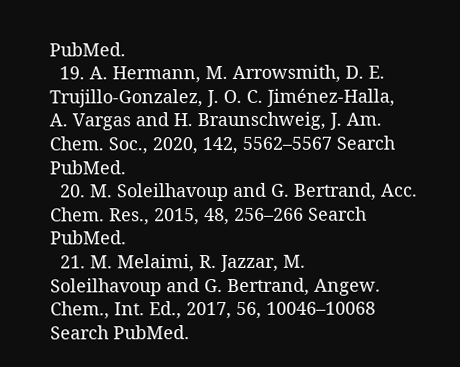PubMed.
  19. A. Hermann, M. Arrowsmith, D. E. Trujillo-Gonzalez, J. O. C. Jiménez-Halla, A. Vargas and H. Braunschweig, J. Am. Chem. Soc., 2020, 142, 5562–5567 Search PubMed.
  20. M. Soleilhavoup and G. Bertrand, Acc. Chem. Res., 2015, 48, 256–266 Search PubMed.
  21. M. Melaimi, R. Jazzar, M. Soleilhavoup and G. Bertrand, Angew. Chem., Int. Ed., 2017, 56, 10046–10068 Search PubMed.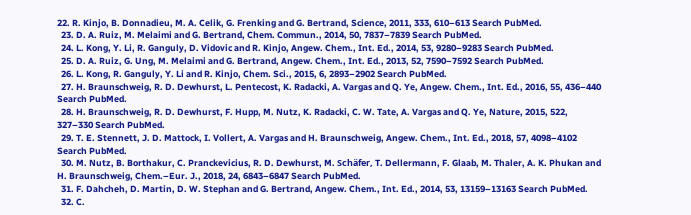22. R. Kinjo, B. Donnadieu, M. A. Celik, G. Frenking and G. Bertrand, Science, 2011, 333, 610–613 Search PubMed.
  23. D. A. Ruiz, M. Melaimi and G. Bertrand, Chem. Commun., 2014, 50, 7837–7839 Search PubMed.
  24. L. Kong, Y. Li, R. Ganguly, D. Vidovic and R. Kinjo, Angew. Chem., Int. Ed., 2014, 53, 9280–9283 Search PubMed.
  25. D. A. Ruiz, G. Ung, M. Melaimi and G. Bertrand, Angew. Chem., Int. Ed., 2013, 52, 7590–7592 Search PubMed.
  26. L. Kong, R. Ganguly, Y. Li and R. Kinjo, Chem. Sci., 2015, 6, 2893–2902 Search PubMed.
  27. H. Braunschweig, R. D. Dewhurst, L. Pentecost, K. Radacki, A. Vargas and Q. Ye, Angew. Chem., Int. Ed., 2016, 55, 436–440 Search PubMed.
  28. H. Braunschweig, R. D. Dewhurst, F. Hupp, M. Nutz, K. Radacki, C. W. Tate, A. Vargas and Q. Ye, Nature, 2015, 522, 327–330 Search PubMed.
  29. T. E. Stennett, J. D. Mattock, I. Vollert, A. Vargas and H. Braunschweig, Angew. Chem., Int. Ed., 2018, 57, 4098–4102 Search PubMed.
  30. M. Nutz, B. Borthakur, C. Pranckevicius, R. D. Dewhurst, M. Schäfer, T. Dellermann, F. Glaab, M. Thaler, A. K. Phukan and H. Braunschweig, Chem.–Eur. J., 2018, 24, 6843–6847 Search PubMed.
  31. F. Dahcheh, D. Martin, D. W. Stephan and G. Bertrand, Angew. Chem., Int. Ed., 2014, 53, 13159–13163 Search PubMed.
  32. C.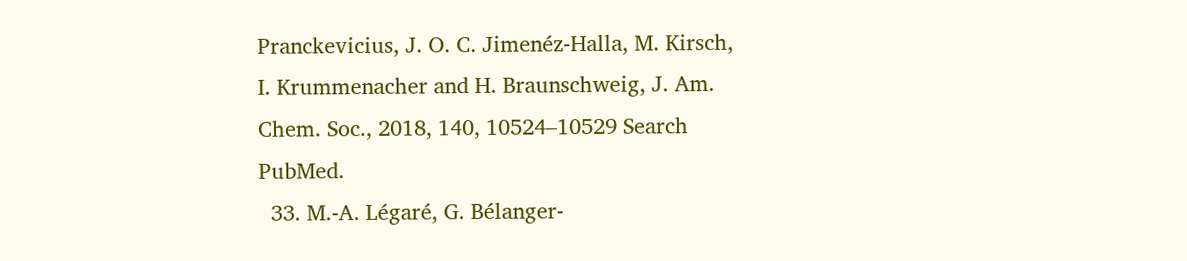Pranckevicius, J. O. C. Jimenéz-Halla, M. Kirsch, I. Krummenacher and H. Braunschweig, J. Am. Chem. Soc., 2018, 140, 10524–10529 Search PubMed.
  33. M.-A. Légaré, G. Bélanger-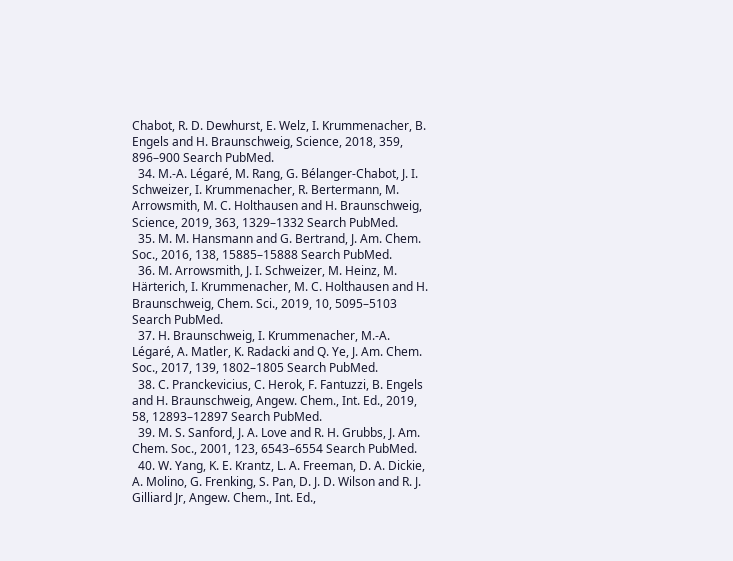Chabot, R. D. Dewhurst, E. Welz, I. Krummenacher, B. Engels and H. Braunschweig, Science, 2018, 359, 896–900 Search PubMed.
  34. M.-A. Légaré, M. Rang, G. Bélanger-Chabot, J. I. Schweizer, I. Krummenacher, R. Bertermann, M. Arrowsmith, M. C. Holthausen and H. Braunschweig, Science, 2019, 363, 1329–1332 Search PubMed.
  35. M. M. Hansmann and G. Bertrand, J. Am. Chem. Soc., 2016, 138, 15885–15888 Search PubMed.
  36. M. Arrowsmith, J. I. Schweizer, M. Heinz, M. Härterich, I. Krummenacher, M. C. Holthausen and H. Braunschweig, Chem. Sci., 2019, 10, 5095–5103 Search PubMed.
  37. H. Braunschweig, I. Krummenacher, M.-A. Légaré, A. Matler, K. Radacki and Q. Ye, J. Am. Chem. Soc., 2017, 139, 1802–1805 Search PubMed.
  38. C. Pranckevicius, C. Herok, F. Fantuzzi, B. Engels and H. Braunschweig, Angew. Chem., Int. Ed., 2019, 58, 12893–12897 Search PubMed.
  39. M. S. Sanford, J. A. Love and R. H. Grubbs, J. Am. Chem. Soc., 2001, 123, 6543–6554 Search PubMed.
  40. W. Yang, K. E. Krantz, L. A. Freeman, D. A. Dickie, A. Molino, G. Frenking, S. Pan, D. J. D. Wilson and R. J. Gilliard Jr, Angew. Chem., Int. Ed.,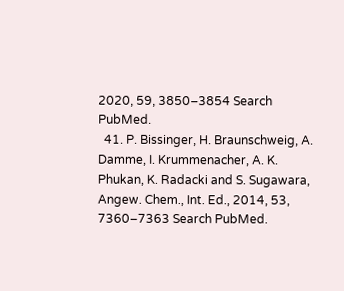2020, 59, 3850–3854 Search PubMed.
  41. P. Bissinger, H. Braunschweig, A. Damme, I. Krummenacher, A. K. Phukan, K. Radacki and S. Sugawara, Angew. Chem., Int. Ed., 2014, 53, 7360–7363 Search PubMed.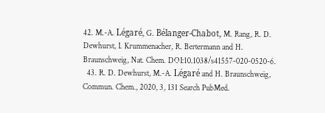42. M.-A. Légaré, G. Bélanger-Chabot, M. Rang, R. D. Dewhurst, I. Krummenacher, R. Bertermann and H. Braunschweig, Nat. Chem. DOI:10.1038/s41557-020-0520-6.
  43. R. D. Dewhurst, M.-A. Légaré and H. Braunschweig, Commun. Chem., 2020, 3, 131 Search PubMed.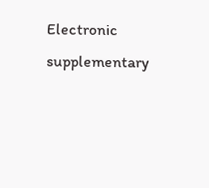Electronic supplementary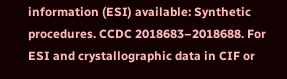information (ESI) available: Synthetic procedures. CCDC 2018683–2018688. For ESI and crystallographic data in CIF or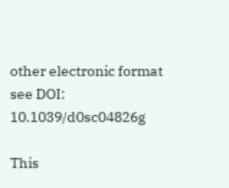other electronic format see DOI: 10.1039/d0sc04826g

This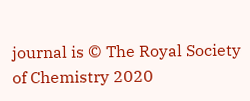journal is © The Royal Society of Chemistry 2020